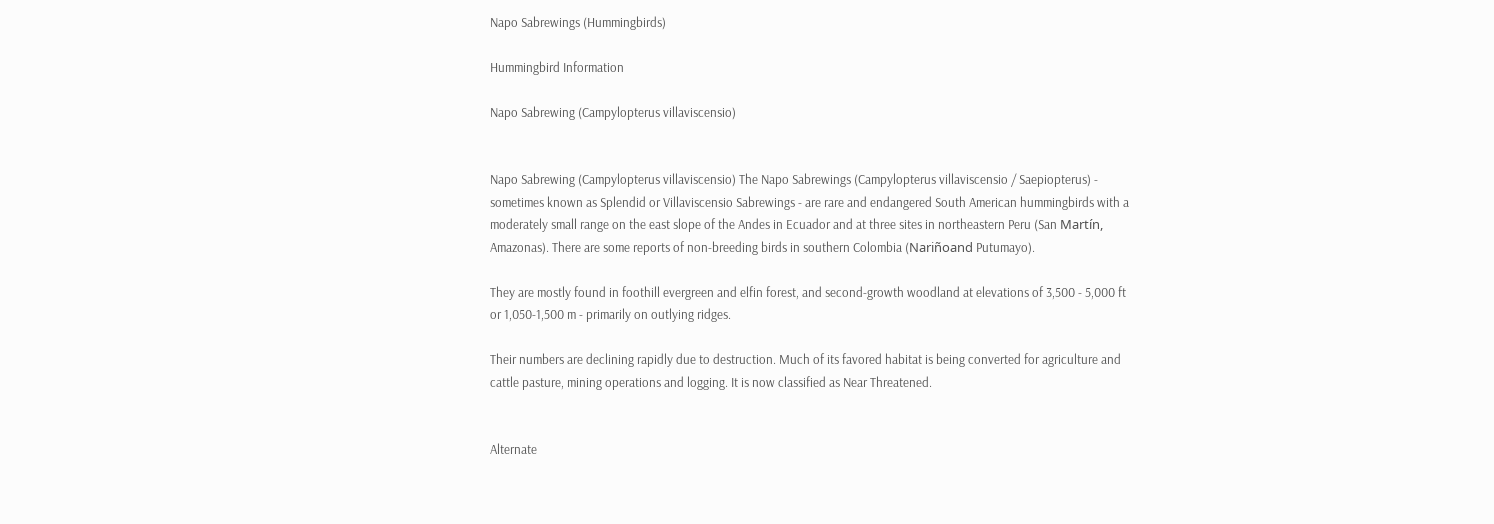Napo Sabrewings (Hummingbirds)

Hummingbird Information

Napo Sabrewing (Campylopterus villaviscensio)


Napo Sabrewing (Campylopterus villaviscensio) The Napo Sabrewings (Campylopterus villaviscensio / Saepiopterus) - sometimes known as Splendid or Villaviscensio Sabrewings - are rare and endangered South American hummingbirds with a moderately small range on the east slope of the Andes in Ecuador and at three sites in northeastern Peru (San Martín, Amazonas). There are some reports of non-breeding birds in southern Colombia (Nariñoand Putumayo).

They are mostly found in foothill evergreen and elfin forest, and second-growth woodland at elevations of 3,500 - 5,000 ft or 1,050-1,500 m - primarily on outlying ridges.

Their numbers are declining rapidly due to destruction. Much of its favored habitat is being converted for agriculture and cattle pasture, mining operations and logging. It is now classified as Near Threatened.


Alternate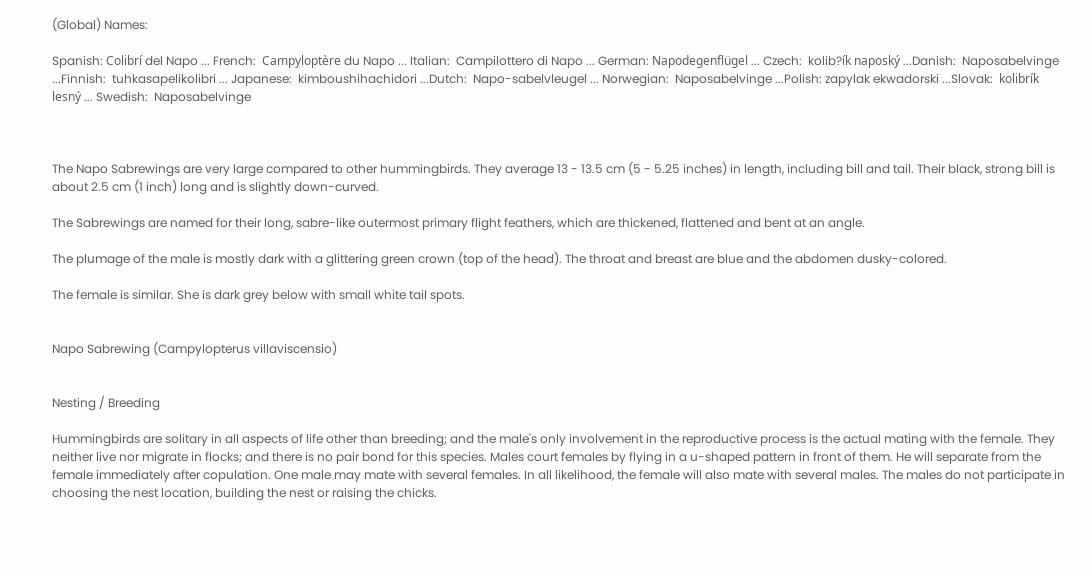(Global) Names:

Spanish: Colibrí del Napo ... French:  Campyloptère du Napo ... Italian:  Campilottero di Napo ... German: Napodegenflügel ... Czech:  kolib?ík naposký ...Danish:  Naposabelvinge ...Finnish:  tuhkasapelikolibri ... Japanese:  kimboushihachidori ...Dutch:  Napo-sabelvleugel ... Norwegian:  Naposabelvinge ...Polish: zapylak ekwadorski ...Slovak:  kolibrík lesný ... Swedish:  Naposabelvinge



The Napo Sabrewings are very large compared to other hummingbirds. They average 13 - 13.5 cm (5 - 5.25 inches) in length, including bill and tail. Their black, strong bill is about 2.5 cm (1 inch) long and is slightly down-curved.

The Sabrewings are named for their long, sabre-like outermost primary flight feathers, which are thickened, flattened and bent at an angle.

The plumage of the male is mostly dark with a glittering green crown (top of the head). The throat and breast are blue and the abdomen dusky-colored.

The female is similar. She is dark grey below with small white tail spots.


Napo Sabrewing (Campylopterus villaviscensio)


Nesting / Breeding

Hummingbirds are solitary in all aspects of life other than breeding; and the male's only involvement in the reproductive process is the actual mating with the female. They neither live nor migrate in flocks; and there is no pair bond for this species. Males court females by flying in a u-shaped pattern in front of them. He will separate from the female immediately after copulation. One male may mate with several females. In all likelihood, the female will also mate with several males. The males do not participate in choosing the nest location, building the nest or raising the chicks.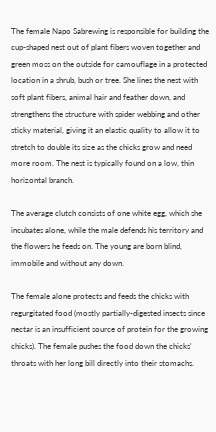The female Napo Sabrewing is responsible for building the cup-shaped nest out of plant fibers woven together and green moss on the outside for camouflage in a protected location in a shrub, bush or tree. She lines the nest with soft plant fibers, animal hair and feather down, and strengthens the structure with spider webbing and other sticky material, giving it an elastic quality to allow it to stretch to double its size as the chicks grow and need more room. The nest is typically found on a low, thin horizontal branch.

The average clutch consists of one white egg, which she incubates alone, while the male defends his territory and the flowers he feeds on. The young are born blind, immobile and without any down.

The female alone protects and feeds the chicks with regurgitated food (mostly partially-digested insects since nectar is an insufficient source of protein for the growing chicks). The female pushes the food down the chicks' throats with her long bill directly into their stomachs.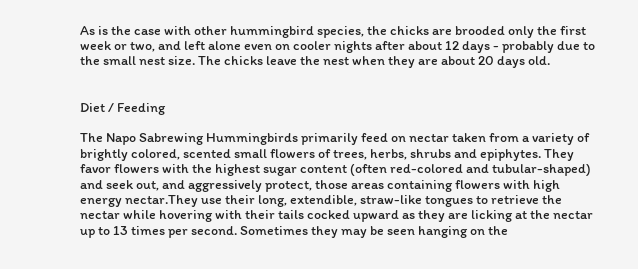As is the case with other hummingbird species, the chicks are brooded only the first week or two, and left alone even on cooler nights after about 12 days - probably due to the small nest size. The chicks leave the nest when they are about 20 days old.


Diet / Feeding

The Napo Sabrewing Hummingbirds primarily feed on nectar taken from a variety of brightly colored, scented small flowers of trees, herbs, shrubs and epiphytes. They favor flowers with the highest sugar content (often red-colored and tubular-shaped) and seek out, and aggressively protect, those areas containing flowers with high energy nectar.They use their long, extendible, straw-like tongues to retrieve the nectar while hovering with their tails cocked upward as they are licking at the nectar up to 13 times per second. Sometimes they may be seen hanging on the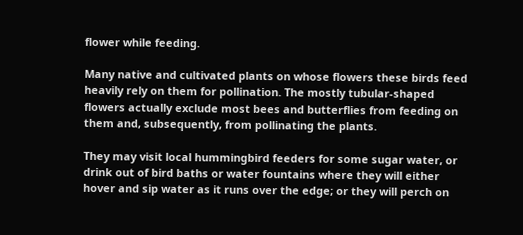flower while feeding.

Many native and cultivated plants on whose flowers these birds feed heavily rely on them for pollination. The mostly tubular-shaped flowers actually exclude most bees and butterflies from feeding on them and, subsequently, from pollinating the plants.

They may visit local hummingbird feeders for some sugar water, or drink out of bird baths or water fountains where they will either hover and sip water as it runs over the edge; or they will perch on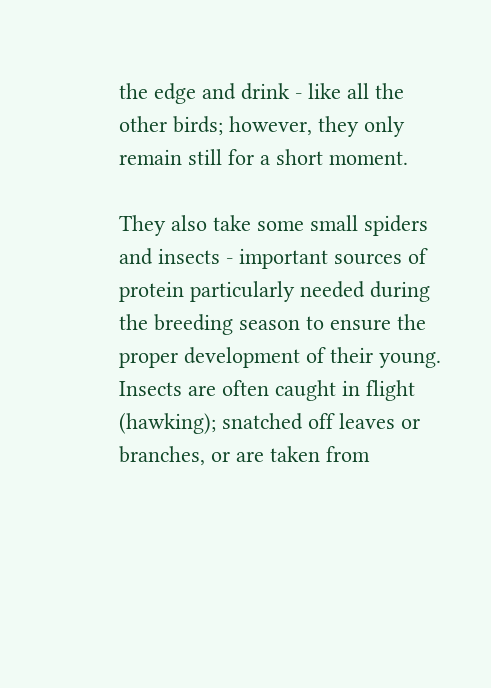the edge and drink - like all the other birds; however, they only remain still for a short moment.

They also take some small spiders and insects - important sources of protein particularly needed during the breeding season to ensure the proper development of their young. Insects are often caught in flight (hawking); snatched off leaves or branches, or are taken from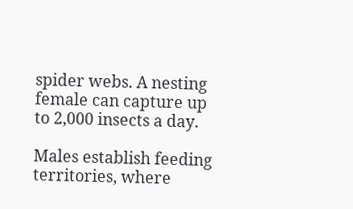spider webs. A nesting female can capture up to 2,000 insects a day.

Males establish feeding territories, where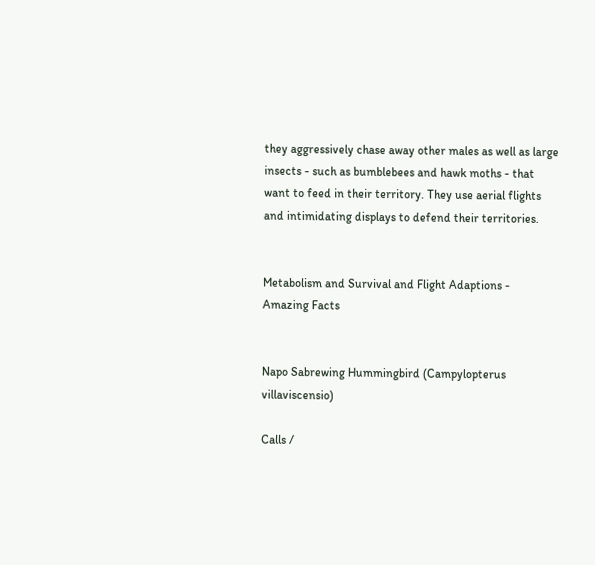they aggressively chase away other males as well as large insects - such as bumblebees and hawk moths - that want to feed in their territory. They use aerial flights and intimidating displays to defend their territories.


Metabolism and Survival and Flight Adaptions - Amazing Facts


Napo Sabrewing Hummingbird (Campylopterus villaviscensio)

Calls /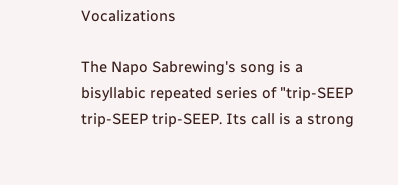Vocalizations

The Napo Sabrewing's song is a bisyllabic repeated series of "trip-SEEP trip-SEEP trip-SEEP. Its call is a strong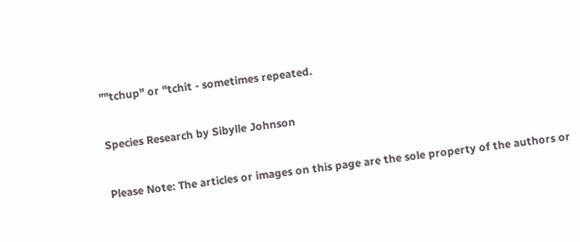""tchup" or "tchit - sometimes repeated.


Species Research by Sibylle Johnson


Please Note: The articles or images on this page are the sole property of the authors or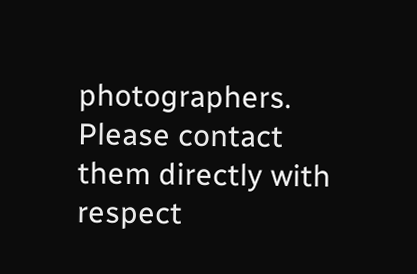photographers. Please contact them directly with respect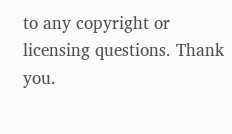to any copyright or licensing questions. Thank you.